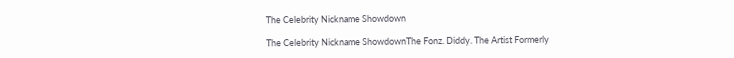The Celebrity Nickname Showdown

The Celebrity Nickname ShowdownThe Fonz. Diddy. The Artist Formerly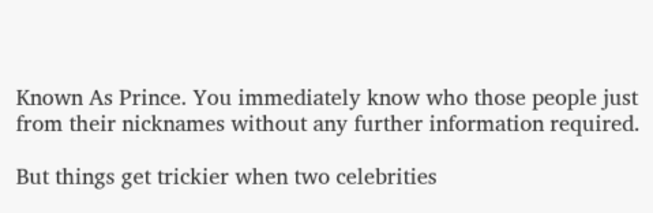Known As Prince. You immediately know who those people just from their nicknames without any further information required.

But things get trickier when two celebrities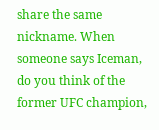share the same nickname. When someone says Iceman, do you think of the former UFC champion,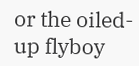or the oiled-up flyboy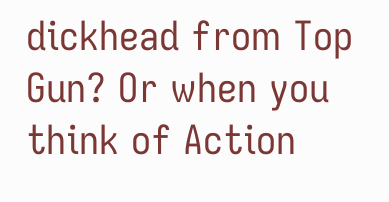dickhead from Top Gun? Or when you think of Action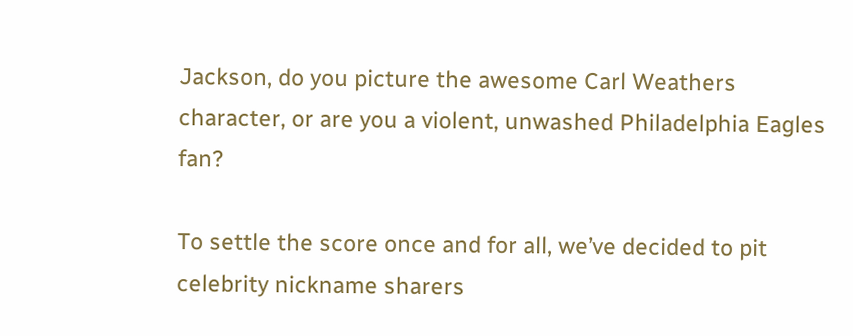Jackson, do you picture the awesome Carl Weathers character, or are you a violent, unwashed Philadelphia Eagles fan?

To settle the score once and for all, we’ve decided to pit celebrity nickname sharers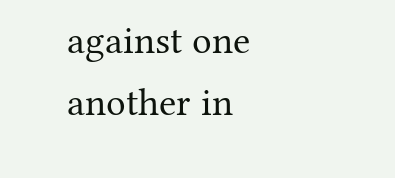against one another in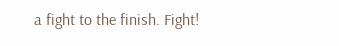a fight to the finish. Fight!